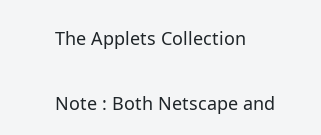The Applets Collection

Note : Both Netscape and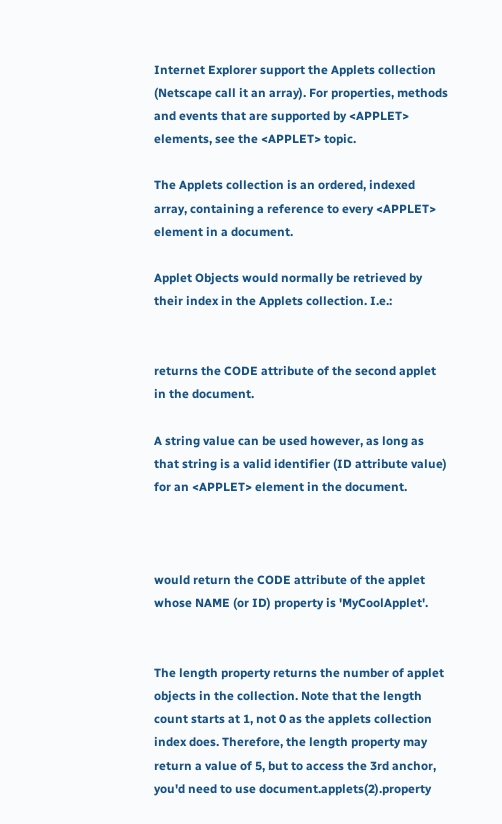Internet Explorer support the Applets collection (Netscape call it an array). For properties, methods and events that are supported by <APPLET> elements, see the <APPLET> topic.

The Applets collection is an ordered, indexed array, containing a reference to every <APPLET> element in a document.

Applet Objects would normally be retrieved by their index in the Applets collection. I.e.:


returns the CODE attribute of the second applet in the document.

A string value can be used however, as long as that string is a valid identifier (ID attribute value) for an <APPLET> element in the document.



would return the CODE attribute of the applet whose NAME (or ID) property is 'MyCoolApplet'.


The length property returns the number of applet objects in the collection. Note that the length count starts at 1, not 0 as the applets collection index does. Therefore, the length property may return a value of 5, but to access the 3rd anchor, you'd need to use document.applets(2).property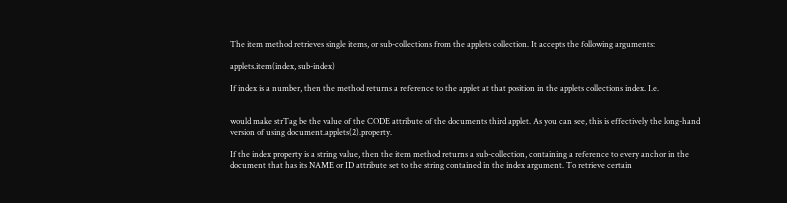The item method retrieves single items, or sub-collections from the applets collection. It accepts the following arguments:

applets.item(index, sub-index)

If index is a number, then the method returns a reference to the applet at that position in the applets collections index. I.e.


would make strTag be the value of the CODE attribute of the documents third applet. As you can see, this is effectively the long-hand version of using document.applets(2).property.

If the index property is a string value, then the item method returns a sub-collection, containing a reference to every anchor in the document that has its NAME or ID attribute set to the string contained in the index argument. To retrieve certain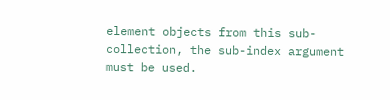element objects from this sub-collection, the sub-index argument must be used.